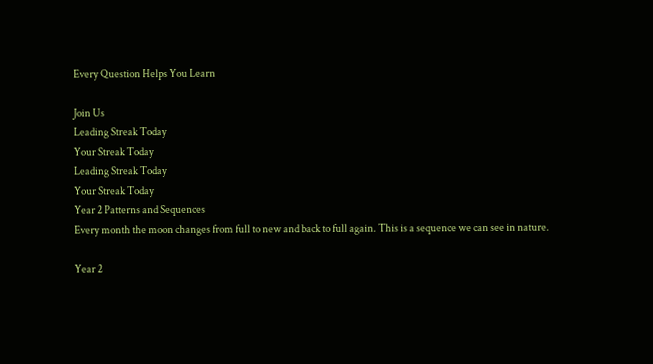Every Question Helps You Learn

Join Us
Leading Streak Today
Your Streak Today
Leading Streak Today
Your Streak Today
Year 2 Patterns and Sequences
Every month the moon changes from full to new and back to full again. This is a sequence we can see in nature.

Year 2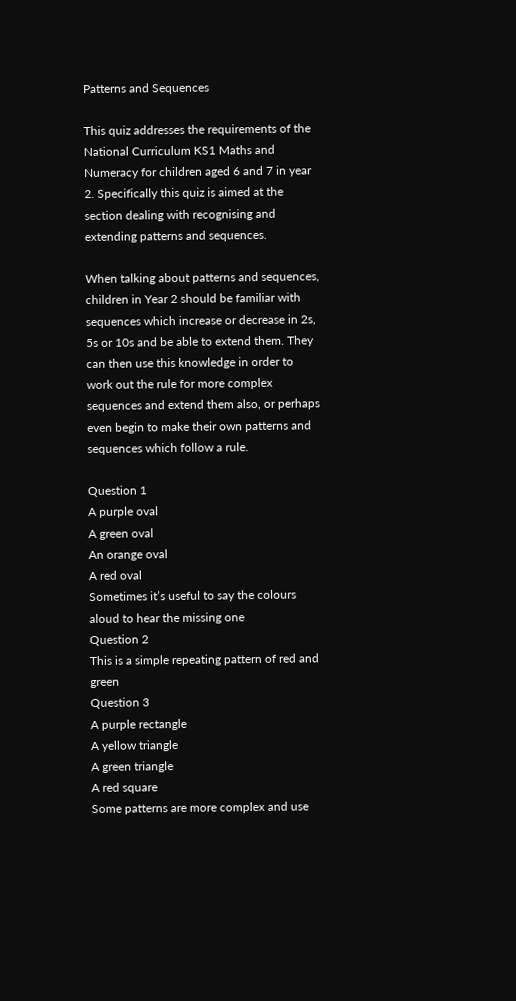Patterns and Sequences

This quiz addresses the requirements of the National Curriculum KS1 Maths and Numeracy for children aged 6 and 7 in year 2. Specifically this quiz is aimed at the section dealing with recognising and extending patterns and sequences.

When talking about patterns and sequences, children in Year 2 should be familiar with sequences which increase or decrease in 2s, 5s or 10s and be able to extend them. They can then use this knowledge in order to work out the rule for more complex sequences and extend them also, or perhaps even begin to make their own patterns and sequences which follow a rule.

Question 1
A purple oval
A green oval
An orange oval
A red oval
Sometimes it’s useful to say the colours aloud to hear the missing one
Question 2
This is a simple repeating pattern of red and green
Question 3
A purple rectangle
A yellow triangle
A green triangle
A red square
Some patterns are more complex and use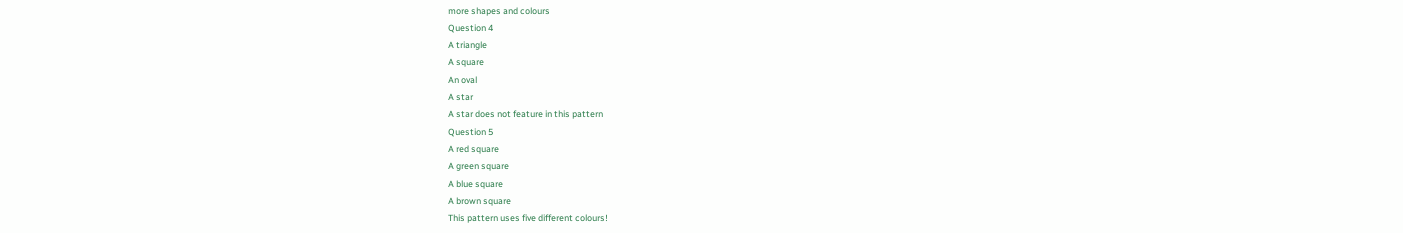more shapes and colours
Question 4
A triangle
A square
An oval
A star
A star does not feature in this pattern
Question 5
A red square
A green square
A blue square
A brown square
This pattern uses five different colours!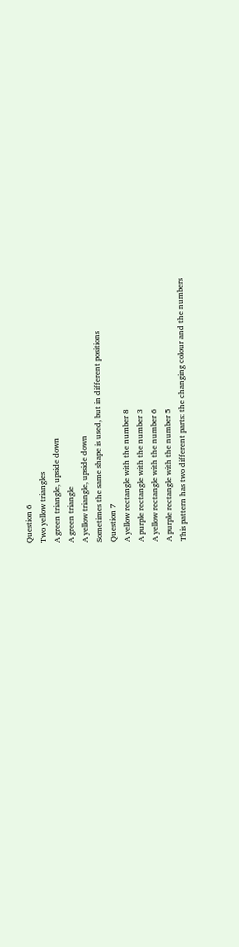Question 6
Two yellow triangles
A green triangle, upside down
A green triangle
A yellow triangle, upside down
Sometimes the same shape is used, but in different positions
Question 7
A yellow rectangle with the number 8
A purple rectangle with the number 3
A yellow rectangle with the number 6
A purple rectangle with the number 5
This pattern has two different parts: the changing colour and the numbers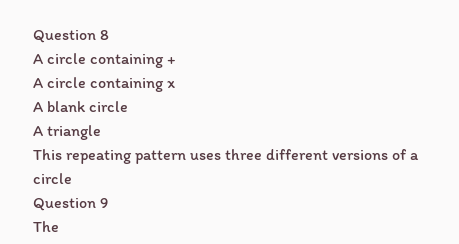Question 8
A circle containing +
A circle containing x
A blank circle
A triangle
This repeating pattern uses three different versions of a circle
Question 9
The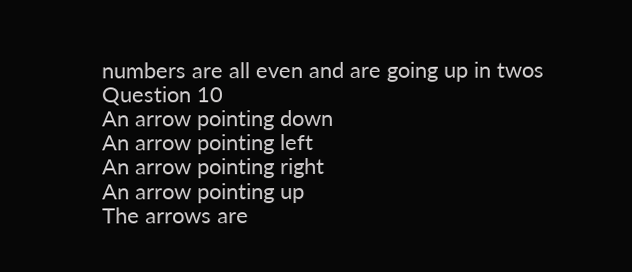numbers are all even and are going up in twos
Question 10
An arrow pointing down
An arrow pointing left
An arrow pointing right
An arrow pointing up
The arrows are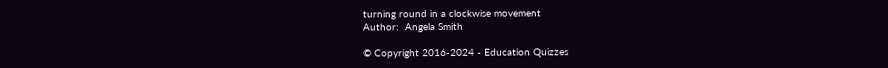turning round in a clockwise movement
Author:  Angela Smith

© Copyright 2016-2024 - Education Quizzes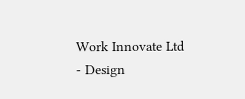Work Innovate Ltd - Design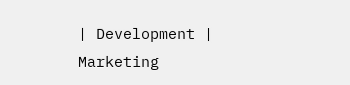| Development | Marketing